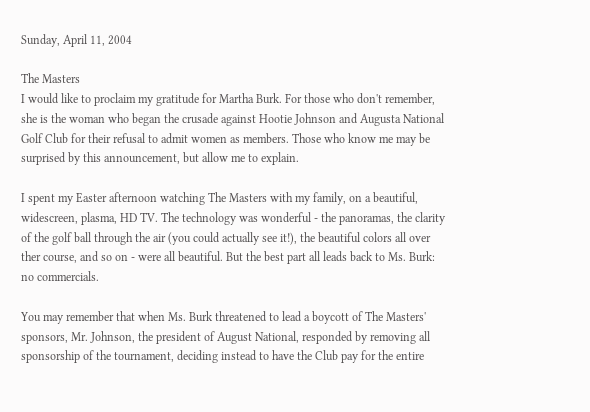Sunday, April 11, 2004

The Masters
I would like to proclaim my gratitude for Martha Burk. For those who don't remember, she is the woman who began the crusade against Hootie Johnson and Augusta National Golf Club for their refusal to admit women as members. Those who know me may be surprised by this announcement, but allow me to explain.

I spent my Easter afternoon watching The Masters with my family, on a beautiful, widescreen, plasma, HD TV. The technology was wonderful - the panoramas, the clarity of the golf ball through the air (you could actually see it!), the beautiful colors all over ther course, and so on - were all beautiful. But the best part all leads back to Ms. Burk: no commercials.

You may remember that when Ms. Burk threatened to lead a boycott of The Masters' sponsors, Mr. Johnson, the president of August National, responded by removing all sponsorship of the tournament, deciding instead to have the Club pay for the entire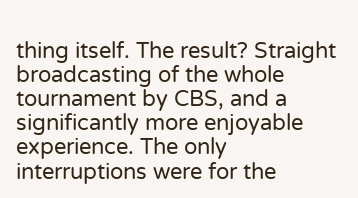thing itself. The result? Straight broadcasting of the whole tournament by CBS, and a significantly more enjoyable experience. The only interruptions were for the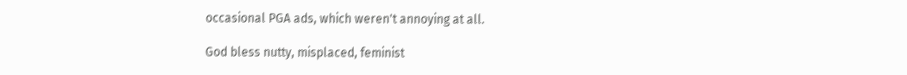occasional PGA ads, which weren't annoying at all.

God bless nutty, misplaced, feminist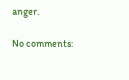anger.

No comments: